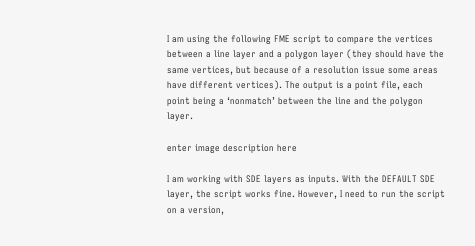I am using the following FME script to compare the vertices between a line layer and a polygon layer (they should have the same vertices, but because of a resolution issue some areas have different vertices). The output is a point file, each point being a ‘nonmatch’ between the line and the polygon layer.

enter image description here

I am working with SDE layers as inputs. With the DEFAULT SDE layer, the script works fine. However, I need to run the script on a version,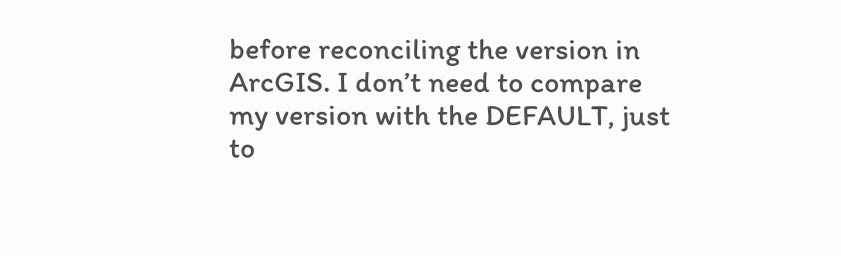before reconciling the version in ArcGIS. I don’t need to compare my version with the DEFAULT, just to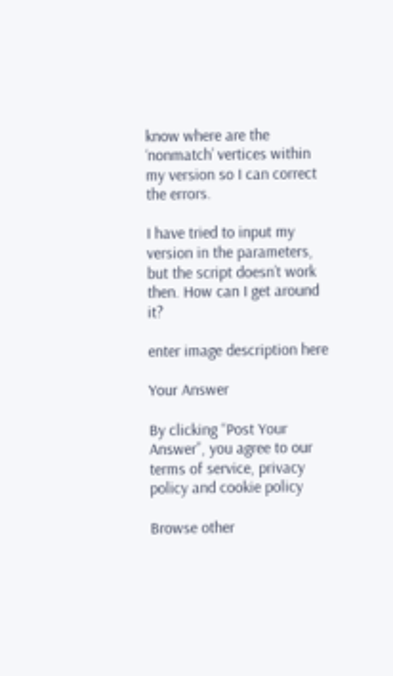know where are the ‘nonmatch’ vertices within my version so I can correct the errors.

I have tried to input my version in the parameters, but the script doesn’t work then. How can I get around it?

enter image description here

Your Answer

By clicking “Post Your Answer”, you agree to our terms of service, privacy policy and cookie policy

Browse other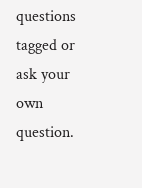questions tagged or ask your own question.